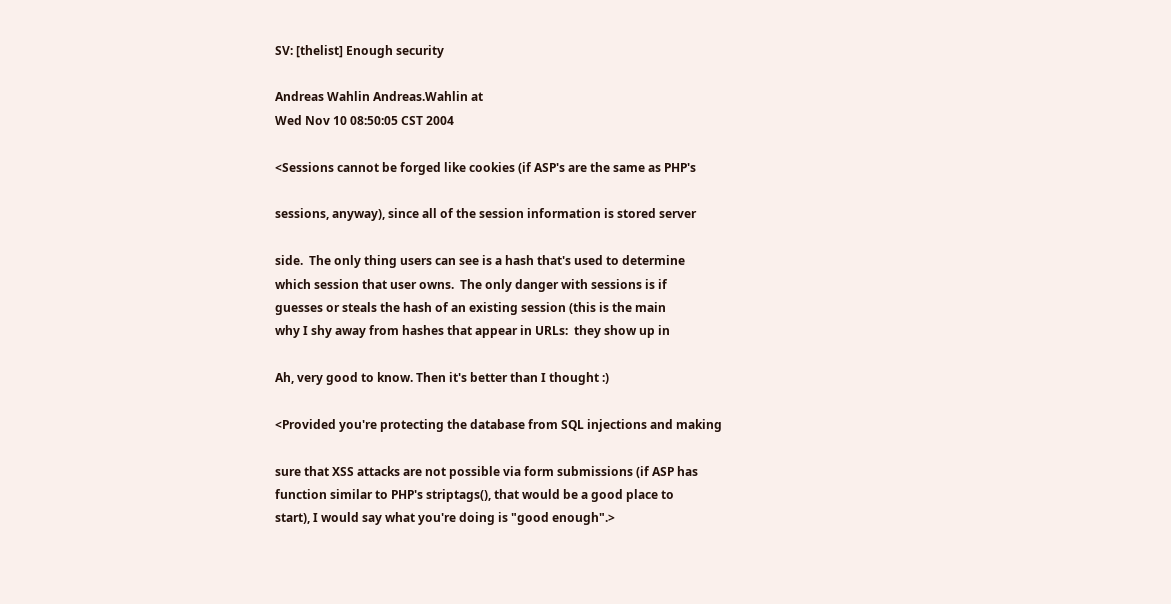SV: [thelist] Enough security

Andreas Wahlin Andreas.Wahlin at
Wed Nov 10 08:50:05 CST 2004

<Sessions cannot be forged like cookies (if ASP's are the same as PHP's

sessions, anyway), since all of the session information is stored server

side.  The only thing users can see is a hash that's used to determine
which session that user owns.  The only danger with sessions is if
guesses or steals the hash of an existing session (this is the main
why I shy away from hashes that appear in URLs:  they show up in

Ah, very good to know. Then it's better than I thought :)

<Provided you're protecting the database from SQL injections and making

sure that XSS attacks are not possible via form submissions (if ASP has
function similar to PHP's striptags(), that would be a good place to
start), I would say what you're doing is "good enough".>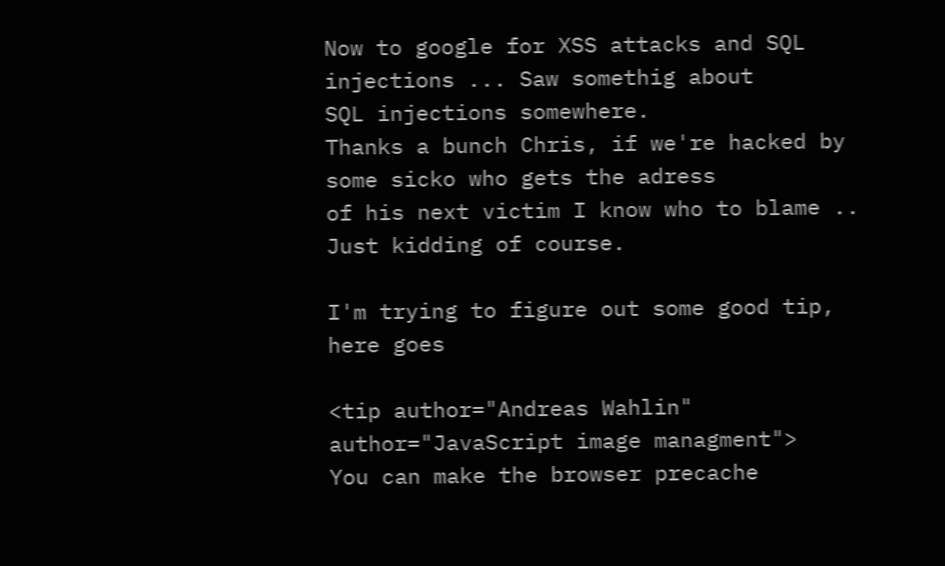Now to google for XSS attacks and SQL injections ... Saw somethig about
SQL injections somewhere.
Thanks a bunch Chris, if we're hacked by some sicko who gets the adress
of his next victim I know who to blame .. Just kidding of course.

I'm trying to figure out some good tip, here goes

<tip author="Andreas Wahlin" author="JavaScript image managment">
You can make the browser precache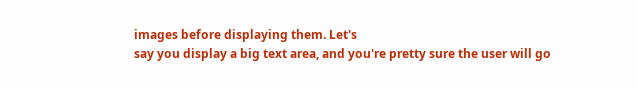images before displaying them. Let's
say you display a big text area, and you're pretty sure the user will go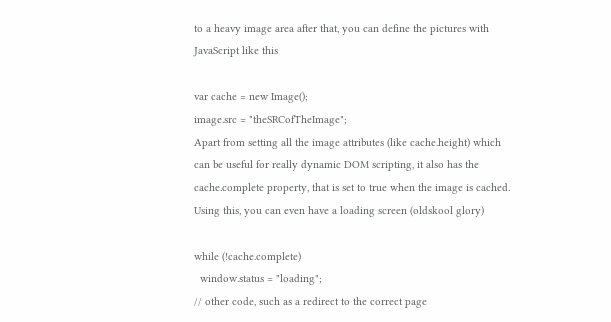to a heavy image area after that, you can define the pictures with
JavaScript like this

var cache = new Image();
image.src = "theSRCofTheImage";
Apart from setting all the image attributes (like cache.height) which
can be useful for really dynamic DOM scripting, it also has the
cache.complete property, that is set to true when the image is cached.
Using this, you can even have a loading screen (oldskool glory)

while (!cache.complete)
  window.status = "loading";
// other code, such as a redirect to the correct page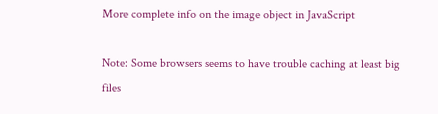More complete info on the image object in JavaScript

Note: Some browsers seems to have trouble caching at least big files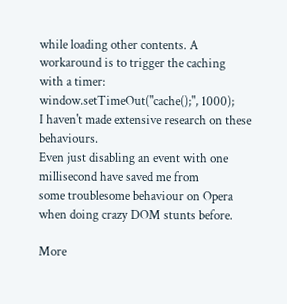while loading other contents. A workaround is to trigger the caching
with a timer:
window.setTimeOut("cache();", 1000);
I haven't made extensive research on these behaviours.
Even just disabling an event with one millisecond have saved me from
some troublesome behaviour on Opera when doing crazy DOM stunts before.

More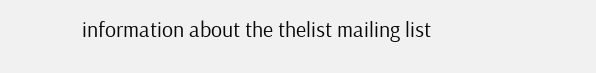information about the thelist mailing list